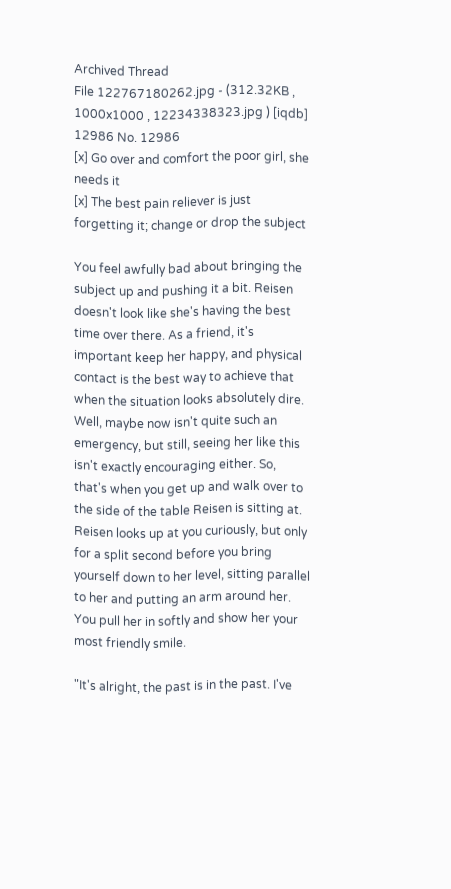Archived Thread
File 122767180262.jpg - (312.32KB , 1000x1000 , 12234338323.jpg ) [iqdb]
12986 No. 12986
[x] Go over and comfort the poor girl, she needs it
[x] The best pain reliever is just forgetting it; change or drop the subject

You feel awfully bad about bringing the subject up and pushing it a bit. Reisen doesn't look like she's having the best time over there. As a friend, it's important keep her happy, and physical contact is the best way to achieve that when the situation looks absolutely dire. Well, maybe now isn't quite such an emergency, but still, seeing her like this isn't exactly encouraging either. So, that's when you get up and walk over to the side of the table Reisen is sitting at. Reisen looks up at you curiously, but only for a split second before you bring yourself down to her level, sitting parallel to her and putting an arm around her. You pull her in softly and show her your most friendly smile.

"It's alright, the past is in the past. I've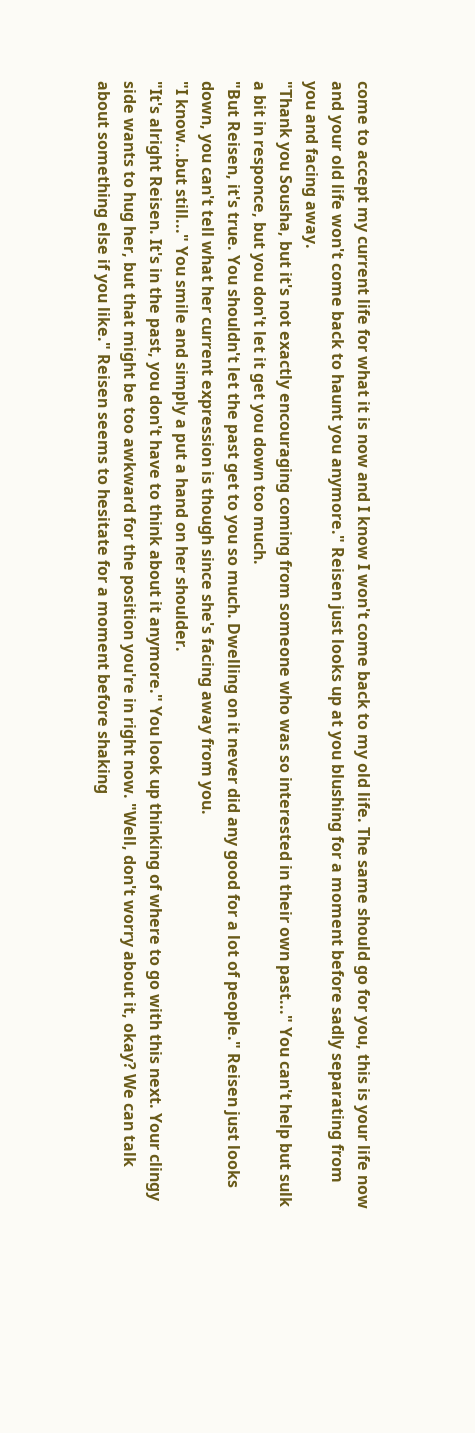come to accept my current life for what it is now and I know I won't come back to my old life. The same should go for you, this is your life now and your old life won't come back to haunt you anymore." Reisen just looks up at you blushing for a moment before sadly separating from you and facing away.
"Thank you Sousha, but it's not exactly encouraging coming from someone who was so interested in their own past..." You can't help but sulk a bit in responce, but you don't let it get you down too much.
"But Reisen, it's true. You shouldn't let the past get to you so much. Dwelling on it never did any good for a lot of people." Reisen just looks down, you can't tell what her current expression is though since she's facing away from you.
"I know...but still..." You smile and simply a put a hand on her shoulder.
"It's alright Reisen. It's in the past, you don't have to think about it anymore." You look up thinking of where to go with this next. Your clingy side wants to hug her, but that might be too awkward for the position you're in right now. "Well, don't worry about it, okay? We can talk about something else if you like." Reisen seems to hesitate for a moment before shaking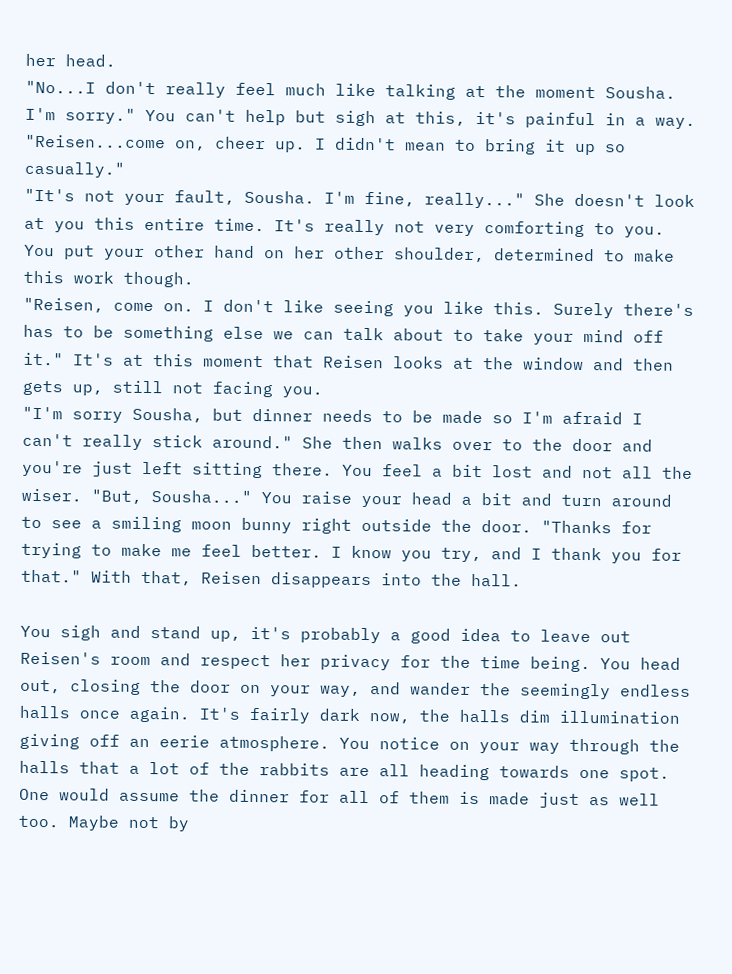her head.
"No...I don't really feel much like talking at the moment Sousha. I'm sorry." You can't help but sigh at this, it's painful in a way.
"Reisen...come on, cheer up. I didn't mean to bring it up so casually."
"It's not your fault, Sousha. I'm fine, really..." She doesn't look at you this entire time. It's really not very comforting to you. You put your other hand on her other shoulder, determined to make this work though.
"Reisen, come on. I don't like seeing you like this. Surely there's has to be something else we can talk about to take your mind off it." It's at this moment that Reisen looks at the window and then gets up, still not facing you.
"I'm sorry Sousha, but dinner needs to be made so I'm afraid I can't really stick around." She then walks over to the door and you're just left sitting there. You feel a bit lost and not all the wiser. "But, Sousha..." You raise your head a bit and turn around to see a smiling moon bunny right outside the door. "Thanks for trying to make me feel better. I know you try, and I thank you for that." With that, Reisen disappears into the hall.

You sigh and stand up, it's probably a good idea to leave out Reisen's room and respect her privacy for the time being. You head out, closing the door on your way, and wander the seemingly endless halls once again. It's fairly dark now, the halls dim illumination giving off an eerie atmosphere. You notice on your way through the halls that a lot of the rabbits are all heading towards one spot. One would assume the dinner for all of them is made just as well too. Maybe not by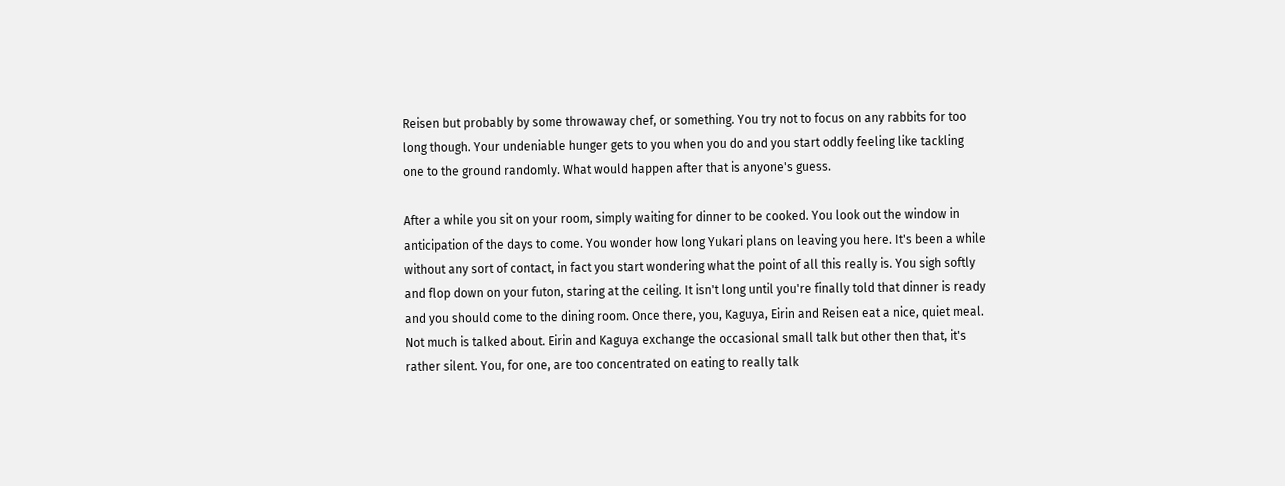Reisen but probably by some throwaway chef, or something. You try not to focus on any rabbits for too long though. Your undeniable hunger gets to you when you do and you start oddly feeling like tackling one to the ground randomly. What would happen after that is anyone's guess.

After a while you sit on your room, simply waiting for dinner to be cooked. You look out the window in anticipation of the days to come. You wonder how long Yukari plans on leaving you here. It's been a while without any sort of contact, in fact you start wondering what the point of all this really is. You sigh softly and flop down on your futon, staring at the ceiling. It isn't long until you're finally told that dinner is ready and you should come to the dining room. Once there, you, Kaguya, Eirin and Reisen eat a nice, quiet meal. Not much is talked about. Eirin and Kaguya exchange the occasional small talk but other then that, it's rather silent. You, for one, are too concentrated on eating to really talk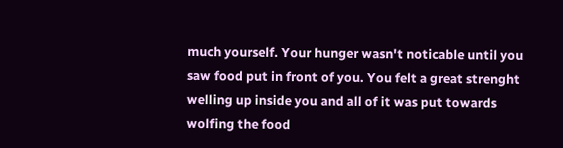much yourself. Your hunger wasn't noticable until you saw food put in front of you. You felt a great strenght welling up inside you and all of it was put towards wolfing the food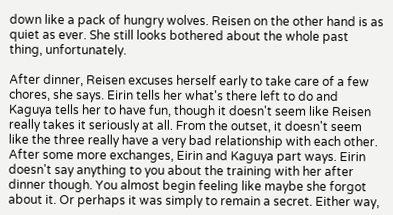down like a pack of hungry wolves. Reisen on the other hand is as quiet as ever. She still looks bothered about the whole past thing, unfortunately.

After dinner, Reisen excuses herself early to take care of a few chores, she says. Eirin tells her what's there left to do and Kaguya tells her to have fun, though it doesn't seem like Reisen really takes it seriously at all. From the outset, it doesn't seem like the three really have a very bad relationship with each other. After some more exchanges, Eirin and Kaguya part ways. Eirin doesn't say anything to you about the training with her after dinner though. You almost begin feeling like maybe she forgot about it. Or perhaps it was simply to remain a secret. Either way,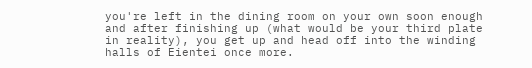you're left in the dining room on your own soon enough and after finishing up (what would be your third plate in reality), you get up and head off into the winding halls of Eientei once more.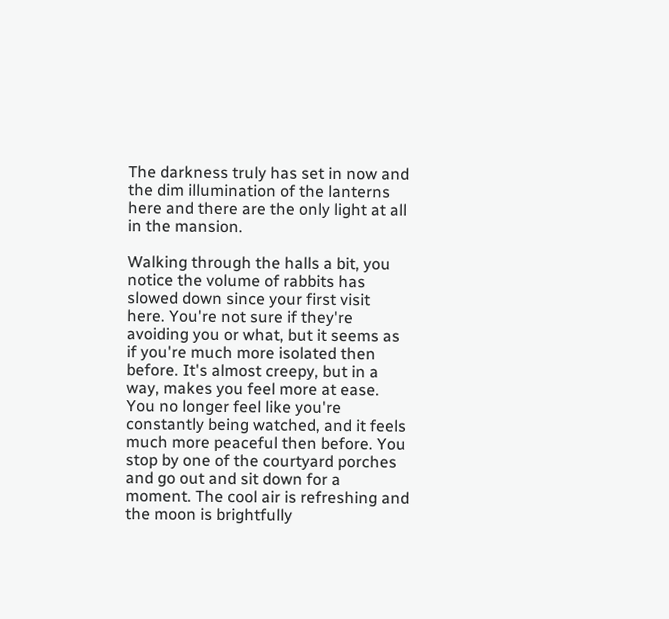The darkness truly has set in now and the dim illumination of the lanterns here and there are the only light at all in the mansion.

Walking through the halls a bit, you notice the volume of rabbits has slowed down since your first visit here. You're not sure if they're avoiding you or what, but it seems as if you're much more isolated then before. It's almost creepy, but in a way, makes you feel more at ease. You no longer feel like you're constantly being watched, and it feels much more peaceful then before. You stop by one of the courtyard porches and go out and sit down for a moment. The cool air is refreshing and the moon is brightfully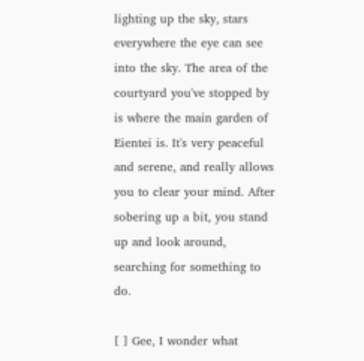lighting up the sky, stars everywhere the eye can see into the sky. The area of the courtyard you've stopped by is where the main garden of Eientei is. It's very peaceful and serene, and really allows you to clear your mind. After sobering up a bit, you stand up and look around, searching for something to do.

[ ] Gee, I wonder what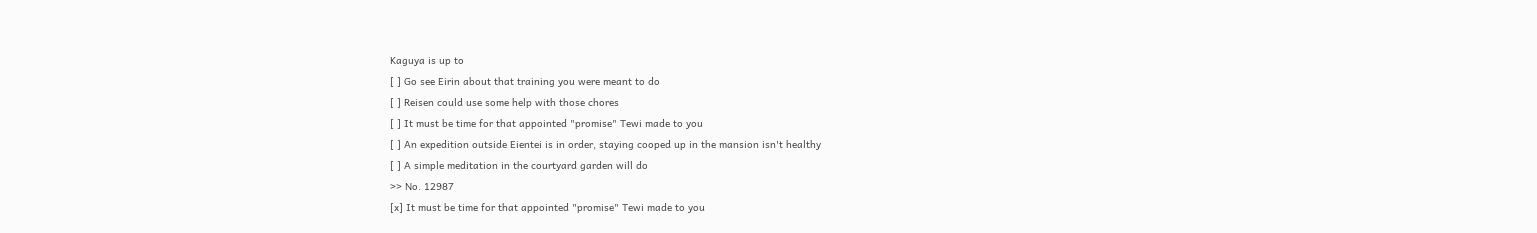Kaguya is up to
[ ] Go see Eirin about that training you were meant to do
[ ] Reisen could use some help with those chores
[ ] It must be time for that appointed "promise" Tewi made to you
[ ] An expedition outside Eientei is in order, staying cooped up in the mansion isn't healthy
[ ] A simple meditation in the courtyard garden will do
>> No. 12987
[x] It must be time for that appointed "promise" Tewi made to you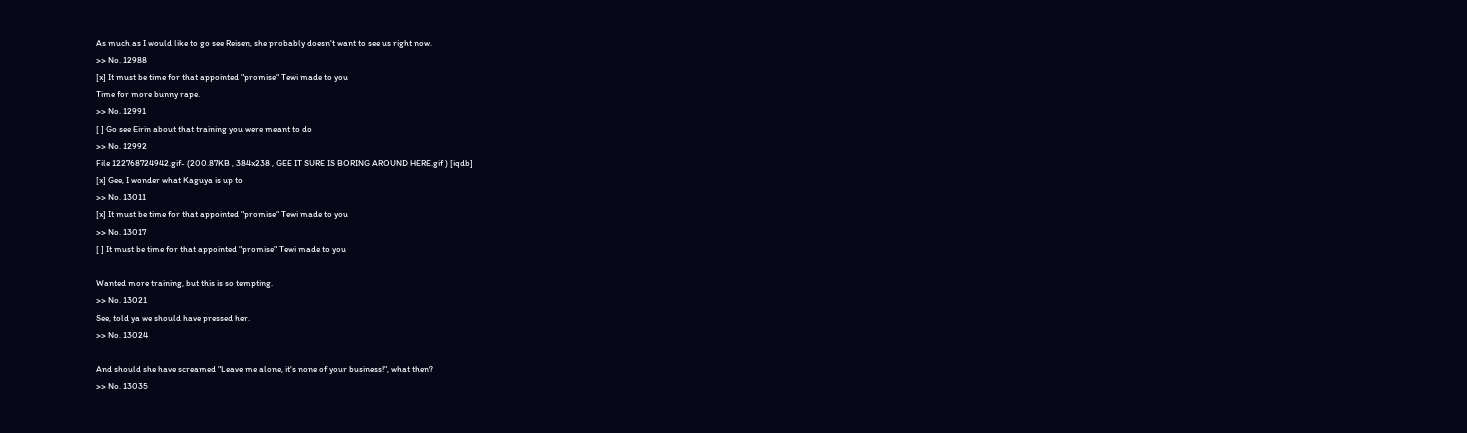As much as I would like to go see Reisen, she probably doesn't want to see us right now.
>> No. 12988
[x] It must be time for that appointed "promise" Tewi made to you
Time for more bunny rape.
>> No. 12991
[ ] Go see Eirin about that training you were meant to do
>> No. 12992
File 122768724942.gif- (200.87KB , 384x238 , GEE IT SURE IS BORING AROUND HERE.gif ) [iqdb]
[x] Gee, I wonder what Kaguya is up to
>> No. 13011
[x] It must be time for that appointed "promise" Tewi made to you
>> No. 13017
[ ] It must be time for that appointed "promise" Tewi made to you

Wanted more training, but this is so tempting.
>> No. 13021
See, told ya we should have pressed her.
>> No. 13024

And should she have screamed "Leave me alone, it's none of your business!", what then?
>> No. 13035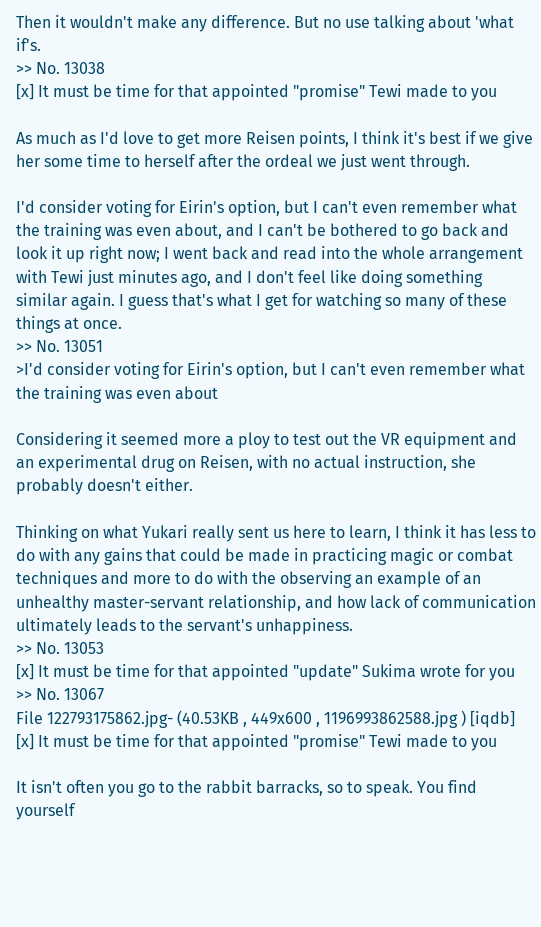Then it wouldn't make any difference. But no use talking about 'what if's.
>> No. 13038
[x] It must be time for that appointed "promise" Tewi made to you

As much as I'd love to get more Reisen points, I think it's best if we give her some time to herself after the ordeal we just went through.

I'd consider voting for Eirin's option, but I can't even remember what the training was even about, and I can't be bothered to go back and look it up right now; I went back and read into the whole arrangement with Tewi just minutes ago, and I don't feel like doing something similar again. I guess that's what I get for watching so many of these things at once.
>> No. 13051
>I'd consider voting for Eirin's option, but I can't even remember what the training was even about

Considering it seemed more a ploy to test out the VR equipment and an experimental drug on Reisen, with no actual instruction, she probably doesn't either.

Thinking on what Yukari really sent us here to learn, I think it has less to do with any gains that could be made in practicing magic or combat techniques and more to do with the observing an example of an unhealthy master-servant relationship, and how lack of communication ultimately leads to the servant's unhappiness.
>> No. 13053
[x] It must be time for that appointed "update" Sukima wrote for you
>> No. 13067
File 122793175862.jpg- (40.53KB , 449x600 , 1196993862588.jpg ) [iqdb]
[x] It must be time for that appointed "promise" Tewi made to you

It isn't often you go to the rabbit barracks, so to speak. You find yourself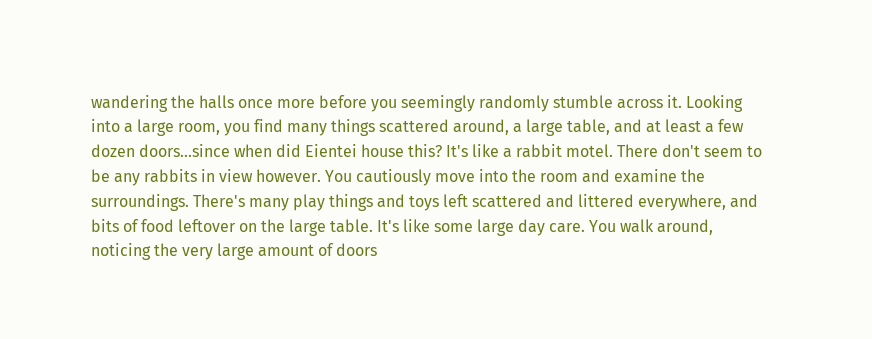wandering the halls once more before you seemingly randomly stumble across it. Looking into a large room, you find many things scattered around, a large table, and at least a few dozen doors...since when did Eientei house this? It's like a rabbit motel. There don't seem to be any rabbits in view however. You cautiously move into the room and examine the surroundings. There's many play things and toys left scattered and littered everywhere, and bits of food leftover on the large table. It's like some large day care. You walk around, noticing the very large amount of doors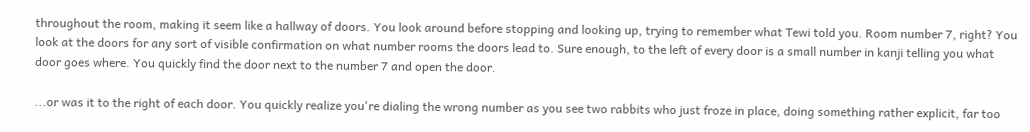throughout the room, making it seem like a hallway of doors. You look around before stopping and looking up, trying to remember what Tewi told you. Room number 7, right? You look at the doors for any sort of visible confirmation on what number rooms the doors lead to. Sure enough, to the left of every door is a small number in kanji telling you what door goes where. You quickly find the door next to the number 7 and open the door.

...or was it to the right of each door. You quickly realize you're dialing the wrong number as you see two rabbits who just froze in place, doing something rather explicit, far too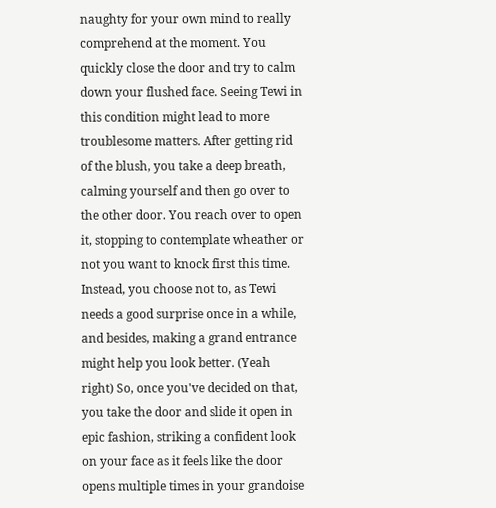naughty for your own mind to really comprehend at the moment. You quickly close the door and try to calm down your flushed face. Seeing Tewi in this condition might lead to more troublesome matters. After getting rid of the blush, you take a deep breath, calming yourself and then go over to the other door. You reach over to open it, stopping to contemplate wheather or not you want to knock first this time. Instead, you choose not to, as Tewi needs a good surprise once in a while, and besides, making a grand entrance might help you look better. (Yeah right) So, once you've decided on that, you take the door and slide it open in epic fashion, striking a confident look on your face as it feels like the door opens multiple times in your grandoise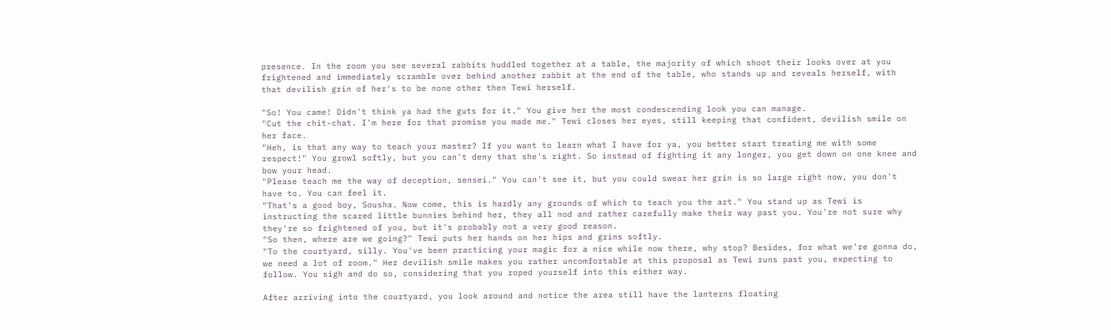presence. In the room you see several rabbits huddled together at a table, the majority of which shoot their looks over at you frightened and immediately scramble over behind another rabbit at the end of the table, who stands up and reveals herself, with that devilish grin of her's to be none other then Tewi herself.

"So! You came! Didn't think ya had the guts for it." You give her the most condescending look you can manage.
"Cut the chit-chat. I'm here for that promise you made me." Tewi closes her eyes, still keeping that confident, devilish smile on her face.
"Heh, is that any way to teach your master? If you want to learn what I have for ya, you better start treating me with some respect!" You growl softly, but you can't deny that she's right. So instead of fighting it any longer, you get down on one knee and bow your head.
"Please teach me the way of deception, sensei." You can't see it, but you could swear her grin is so large right now, you don't have to. You can feel it.
"That's a good boy, Sousha. Now come, this is hardly any grounds of which to teach you the art." You stand up as Tewi is instructing the scared little bunnies behind her, they all nod and rather carefully make their way past you. You're not sure why they're so frightened of you, but it's probably not a very good reason.
"So then, where are we going?" Tewi puts her hands on her hips and grins softly.
"To the courtyard, silly. You've been practicing your magic for a nice while now there, why stop? Besides, for what we're gonna do, we need a lot of room." Her devilish smile makes you rather uncomfortable at this proposal as Tewi runs past you, expecting to follow. You sigh and do so, considering that you roped yourself into this either way.

After arriving into the courtyard, you look around and notice the area still have the lanterns floating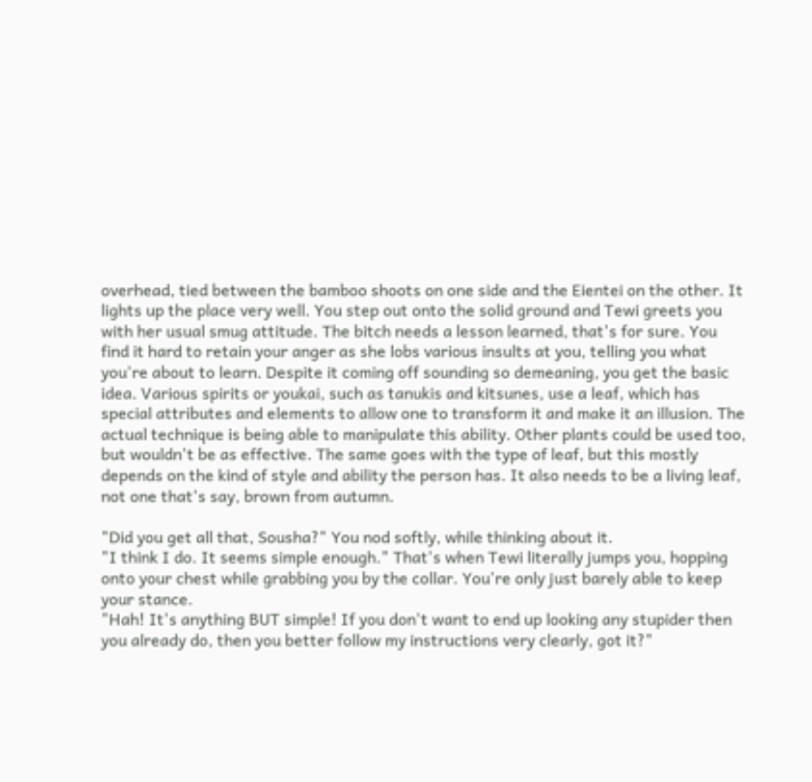overhead, tied between the bamboo shoots on one side and the Eientei on the other. It lights up the place very well. You step out onto the solid ground and Tewi greets you with her usual smug attitude. The bitch needs a lesson learned, that's for sure. You find it hard to retain your anger as she lobs various insults at you, telling you what you're about to learn. Despite it coming off sounding so demeaning, you get the basic idea. Various spirits or youkai, such as tanukis and kitsunes, use a leaf, which has special attributes and elements to allow one to transform it and make it an illusion. The actual technique is being able to manipulate this ability. Other plants could be used too, but wouldn't be as effective. The same goes with the type of leaf, but this mostly depends on the kind of style and ability the person has. It also needs to be a living leaf, not one that's say, brown from autumn.

"Did you get all that, Sousha?" You nod softly, while thinking about it.
"I think I do. It seems simple enough." That's when Tewi literally jumps you, hopping onto your chest while grabbing you by the collar. You're only just barely able to keep your stance.
"Hah! It's anything BUT simple! If you don't want to end up looking any stupider then you already do, then you better follow my instructions very clearly, got it?"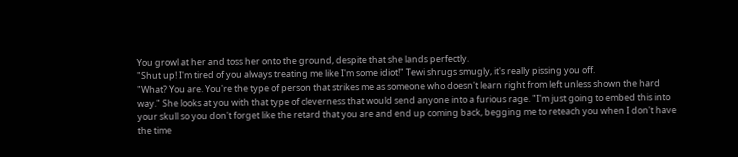You growl at her and toss her onto the ground, despite that she lands perfectly.
"Shut up! I'm tired of you always treating me like I'm some idiot!" Tewi shrugs smugly, it's really pissing you off.
"What? You are. You're the type of person that strikes me as someone who doesn't learn right from left unless shown the hard way." She looks at you with that type of cleverness that would send anyone into a furious rage. "I'm just going to embed this into your skull so you don't forget like the retard that you are and end up coming back, begging me to reteach you when I don't have the time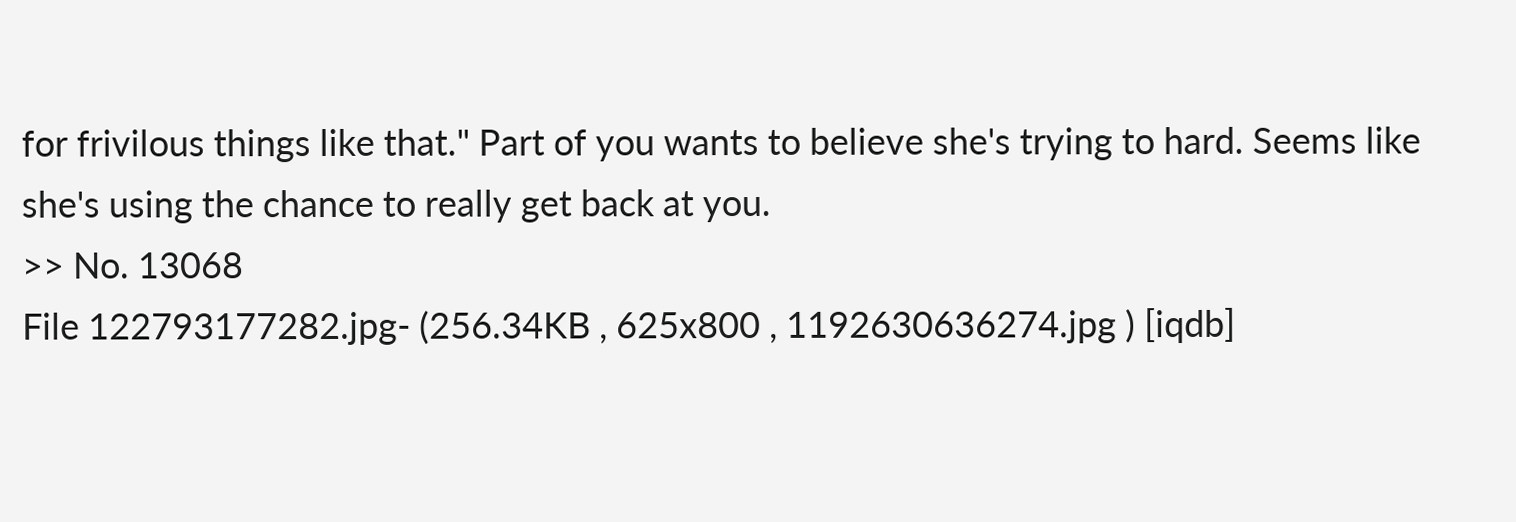for frivilous things like that." Part of you wants to believe she's trying to hard. Seems like she's using the chance to really get back at you.
>> No. 13068
File 122793177282.jpg- (256.34KB , 625x800 , 1192630636274.jpg ) [iqdb]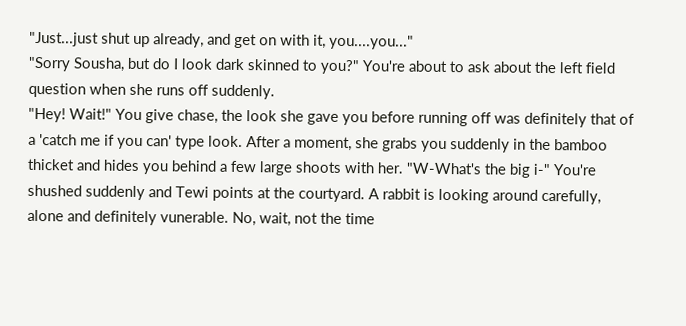"Just...just shut up already, and get on with it, you....you..."
"Sorry Sousha, but do I look dark skinned to you?" You're about to ask about the left field question when she runs off suddenly.
"Hey! Wait!" You give chase, the look she gave you before running off was definitely that of a 'catch me if you can' type look. After a moment, she grabs you suddenly in the bamboo thicket and hides you behind a few large shoots with her. "W-What's the big i-" You're shushed suddenly and Tewi points at the courtyard. A rabbit is looking around carefully, alone and definitely vunerable. No, wait, not the time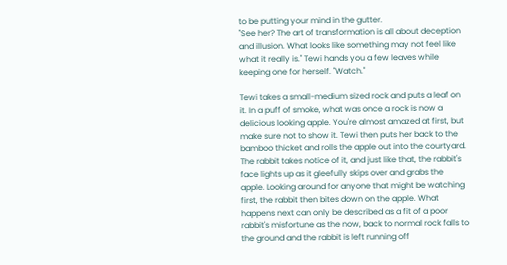to be putting your mind in the gutter.
"See her? The art of transformation is all about deception and illusion. What looks like something may not feel like what it really is." Tewi hands you a few leaves while keeping one for herself. "Watch."

Tewi takes a small-medium sized rock and puts a leaf on it. In a puff of smoke, what was once a rock is now a delicious looking apple. You're almost amazed at first, but make sure not to show it. Tewi then puts her back to the bamboo thicket and rolls the apple out into the courtyard. The rabbit takes notice of it, and just like that, the rabbit's face lights up as it gleefully skips over and grabs the apple. Looking around for anyone that might be watching first, the rabbit then bites down on the apple. What happens next can only be described as a fit of a poor rabbit's misfortune as the now, back to normal rock falls to the ground and the rabbit is left running off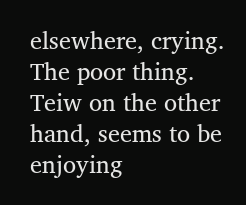elsewhere, crying. The poor thing. Teiw on the other hand, seems to be enjoying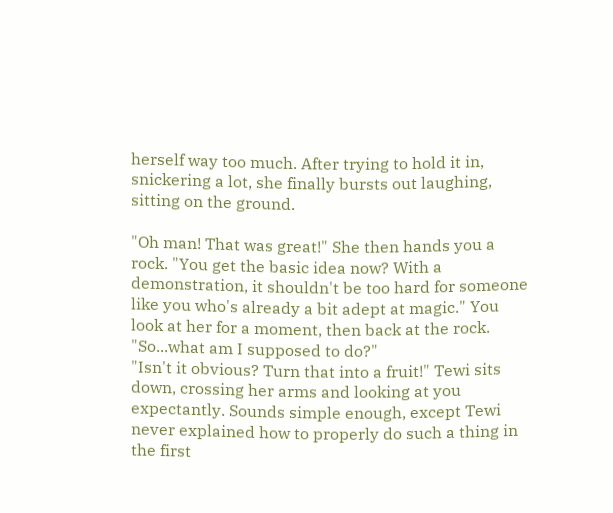herself way too much. After trying to hold it in, snickering a lot, she finally bursts out laughing, sitting on the ground.

"Oh man! That was great!" She then hands you a rock. "You get the basic idea now? With a demonstration, it shouldn't be too hard for someone like you who's already a bit adept at magic." You look at her for a moment, then back at the rock.
"So...what am I supposed to do?"
"Isn't it obvious? Turn that into a fruit!" Tewi sits down, crossing her arms and looking at you expectantly. Sounds simple enough, except Tewi never explained how to properly do such a thing in the first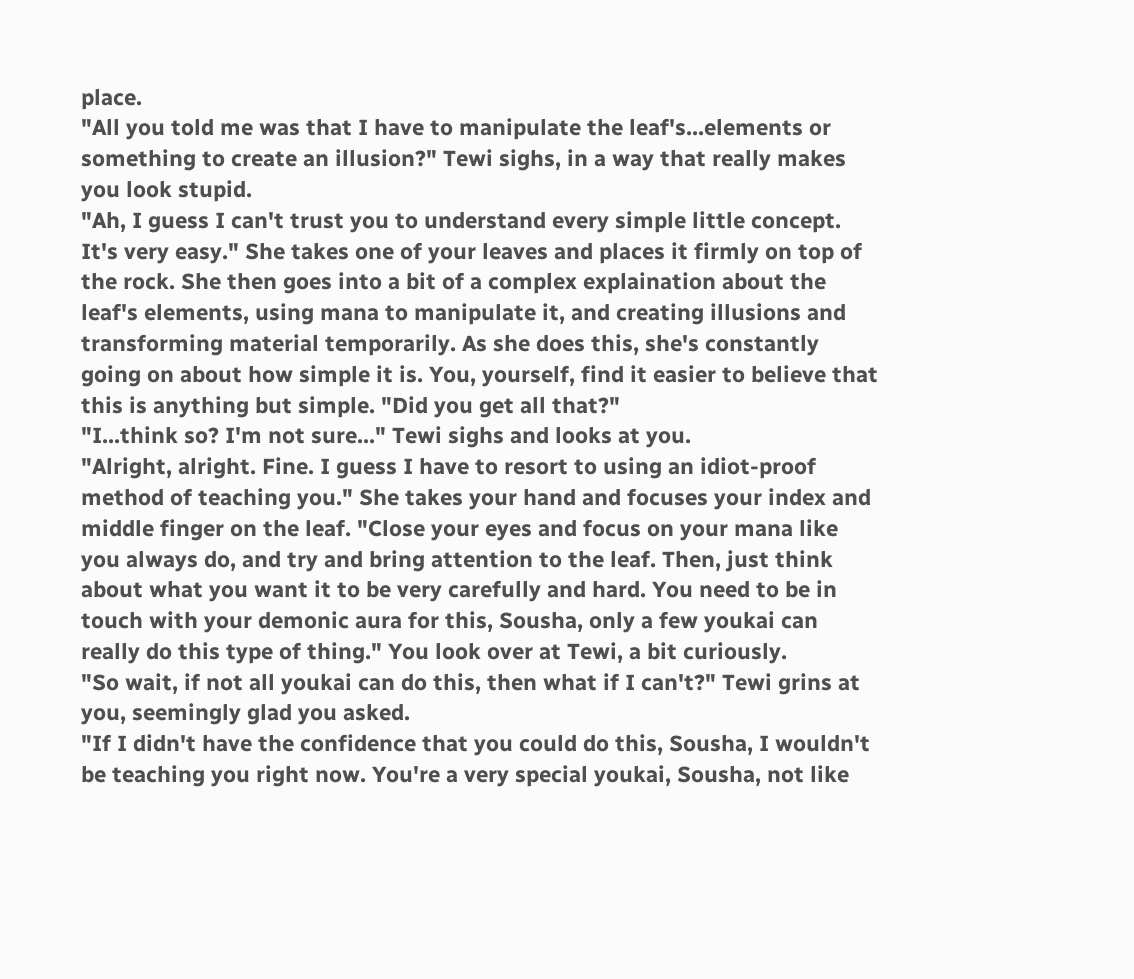place.
"All you told me was that I have to manipulate the leaf's...elements or something to create an illusion?" Tewi sighs, in a way that really makes you look stupid.
"Ah, I guess I can't trust you to understand every simple little concept. It's very easy." She takes one of your leaves and places it firmly on top of the rock. She then goes into a bit of a complex explaination about the leaf's elements, using mana to manipulate it, and creating illusions and transforming material temporarily. As she does this, she's constantly going on about how simple it is. You, yourself, find it easier to believe that this is anything but simple. "Did you get all that?"
"I...think so? I'm not sure..." Tewi sighs and looks at you.
"Alright, alright. Fine. I guess I have to resort to using an idiot-proof method of teaching you." She takes your hand and focuses your index and middle finger on the leaf. "Close your eyes and focus on your mana like you always do, and try and bring attention to the leaf. Then, just think about what you want it to be very carefully and hard. You need to be in touch with your demonic aura for this, Sousha, only a few youkai can really do this type of thing." You look over at Tewi, a bit curiously.
"So wait, if not all youkai can do this, then what if I can't?" Tewi grins at you, seemingly glad you asked.
"If I didn't have the confidence that you could do this, Sousha, I wouldn't be teaching you right now. You're a very special youkai, Sousha, not like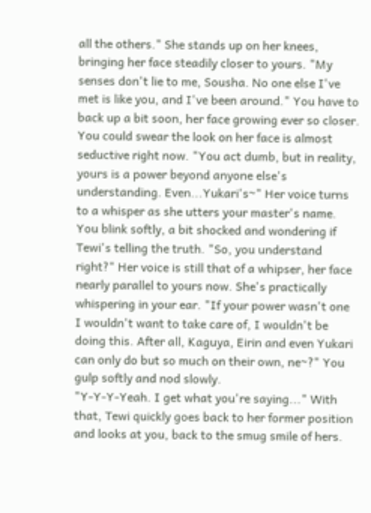all the others." She stands up on her knees, bringing her face steadily closer to yours. "My senses don't lie to me, Sousha. No one else I've met is like you, and I've been around." You have to back up a bit soon, her face growing ever so closer. You could swear the look on her face is almost seductive right now. "You act dumb, but in reality, yours is a power beyond anyone else's understanding. Even...Yukari's~" Her voice turns to a whisper as she utters your master's name. You blink softly, a bit shocked and wondering if Tewi's telling the truth. "So, you understand right?" Her voice is still that of a whipser, her face nearly parallel to yours now. She's practically whispering in your ear. "If your power wasn't one I wouldn't want to take care of, I wouldn't be doing this. After all, Kaguya, Eirin and even Yukari can only do but so much on their own, ne~?" You gulp softly and nod slowly.
"Y-Y-Y-Yeah. I get what you're saying..." With that, Tewi quickly goes back to her former position and looks at you, back to the smug smile of hers.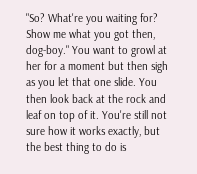"So? What're you waiting for? Show me what you got then, dog-boy." You want to growl at her for a moment but then sigh as you let that one slide. You then look back at the rock and leaf on top of it. You're still not sure how it works exactly, but the best thing to do is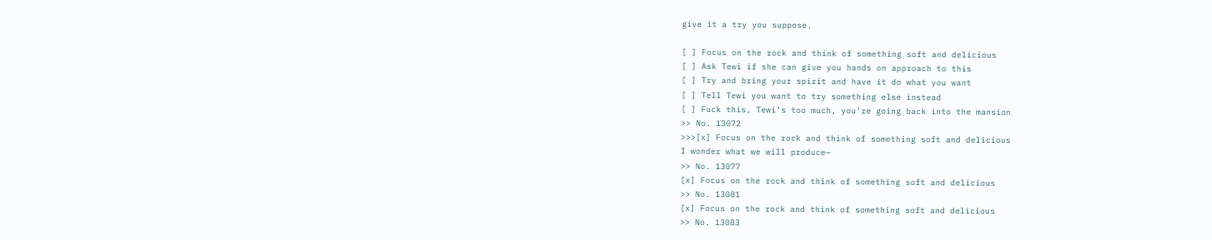give it a try you suppose.

[ ] Focus on the rock and think of something soft and delicious
[ ] Ask Tewi if she can give you hands on approach to this
[ ] Try and bring your spirit and have it do what you want
[ ] Tell Tewi you want to try something else instead
[ ] Fuck this, Tewi's too much, you're going back into the mansion
>> No. 13072
>>>[x] Focus on the rock and think of something soft and delicious
I wonder what we will produce~
>> No. 13077
[x] Focus on the rock and think of something soft and delicious
>> No. 13081
[x] Focus on the rock and think of something soft and delicious
>> No. 13083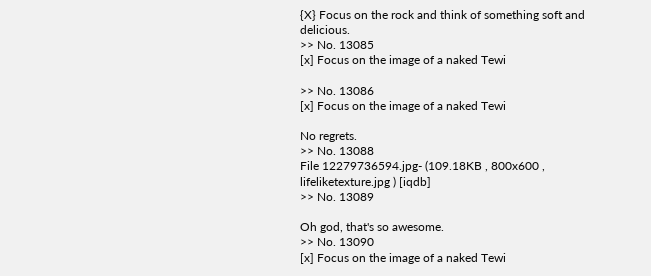{X} Focus on the rock and think of something soft and delicious.
>> No. 13085
[x] Focus on the image of a naked Tewi

>> No. 13086
[x] Focus on the image of a naked Tewi

No regrets.
>> No. 13088
File 12279736594.jpg- (109.18KB , 800x600 , lifeliketexture.jpg ) [iqdb]
>> No. 13089

Oh god, that's so awesome.
>> No. 13090
[x] Focus on the image of a naked Tewi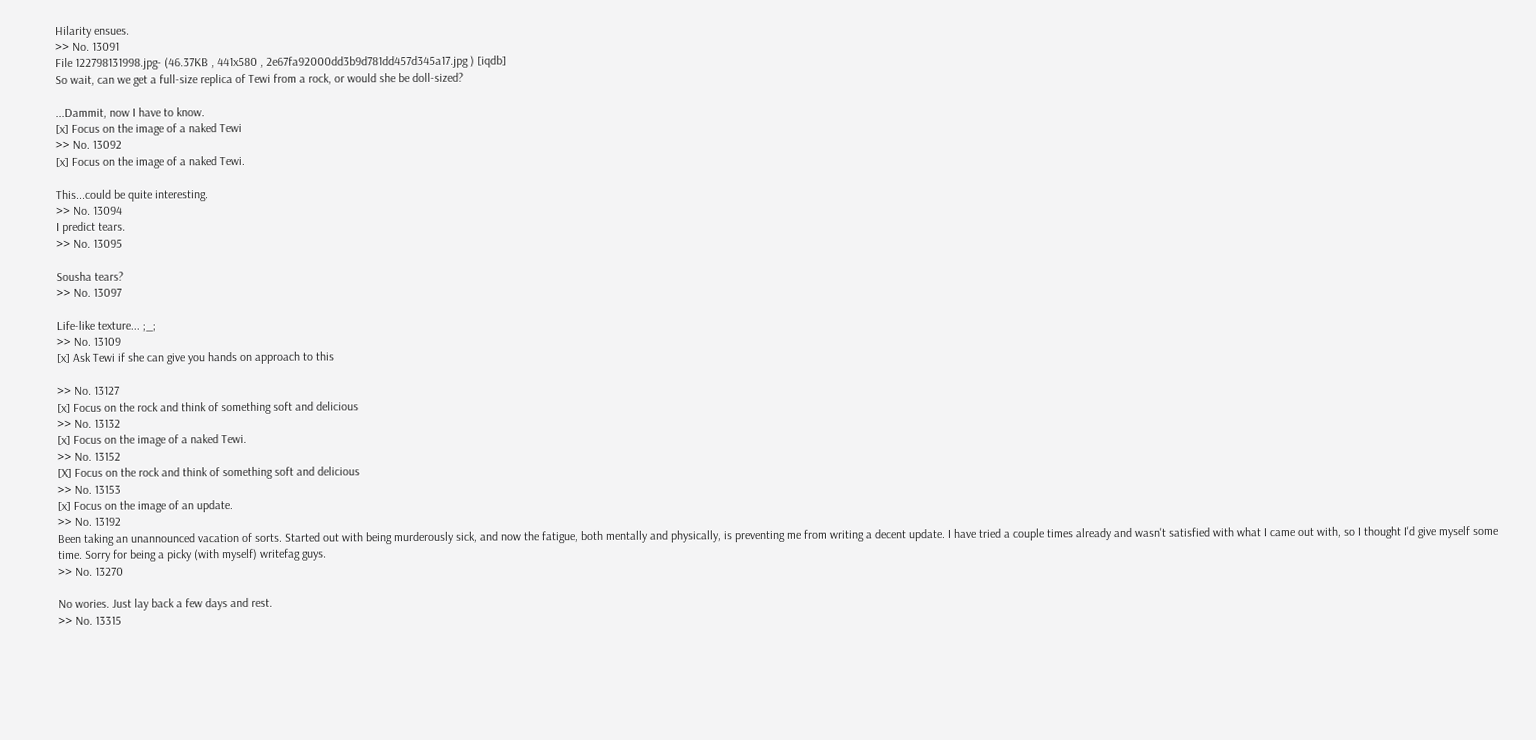Hilarity ensues.
>> No. 13091
File 122798131998.jpg- (46.37KB , 441x580 , 2e67fa92000dd3b9d781dd457d345a17.jpg ) [iqdb]
So wait, can we get a full-size replica of Tewi from a rock, or would she be doll-sized?

...Dammit, now I have to know.
[x] Focus on the image of a naked Tewi
>> No. 13092
[x] Focus on the image of a naked Tewi.

This...could be quite interesting.
>> No. 13094
I predict tears.
>> No. 13095

Sousha tears?
>> No. 13097

Life-like texture... ;_;
>> No. 13109
[x] Ask Tewi if she can give you hands on approach to this

>> No. 13127
[x] Focus on the rock and think of something soft and delicious
>> No. 13132
[x] Focus on the image of a naked Tewi.
>> No. 13152
[X] Focus on the rock and think of something soft and delicious
>> No. 13153
[x] Focus on the image of an update.
>> No. 13192
Been taking an unannounced vacation of sorts. Started out with being murderously sick, and now the fatigue, both mentally and physically, is preventing me from writing a decent update. I have tried a couple times already and wasn't satisfied with what I came out with, so I thought I'd give myself some time. Sorry for being a picky (with myself) writefag guys.
>> No. 13270

No wories. Just lay back a few days and rest.
>> No. 13315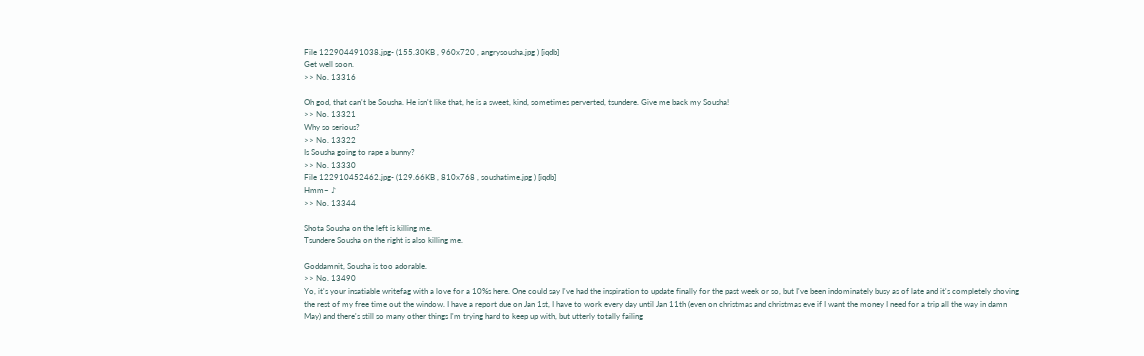File 122904491038.jpg- (155.30KB , 960x720 , angrysousha.jpg ) [iqdb]
Get well soon.
>> No. 13316

Oh god, that can't be Sousha. He isn't like that, he is a sweet, kind, sometimes perverted, tsundere. Give me back my Sousha!
>> No. 13321
Why so serious?
>> No. 13322
Is Sousha going to rape a bunny?
>> No. 13330
File 122910452462.jpg- (129.66KB , 810x768 , soushatime.jpg ) [iqdb]
Hmm~ ♪
>> No. 13344

Shota Sousha on the left is killing me.
Tsundere Sousha on the right is also killing me.

Goddamnit, Sousha is too adorable.
>> No. 13490
Yo, it's your insatiable writefag with a love for a 10%s here. One could say I've had the inspiration to update finally for the past week or so, but I've been indominately busy as of late and it's completely shoving the rest of my free time out the window. I have a report due on Jan 1st, I have to work every day until Jan 11th (even on christmas and christmas eve if I want the money I need for a trip all the way in damn May) and there's still so many other things I'm trying hard to keep up with, but utterly totally failing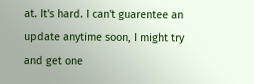at. It's hard. I can't guarentee an update anytime soon, I might try and get one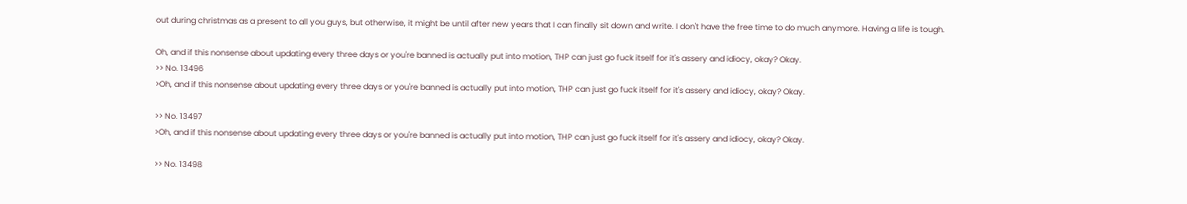out during christmas as a present to all you guys, but otherwise, it might be until after new years that I can finally sit down and write. I don't have the free time to do much anymore. Having a life is tough.

Oh, and if this nonsense about updating every three days or you're banned is actually put into motion, THP can just go fuck itself for it's assery and idiocy, okay? Okay.
>> No. 13496
>Oh, and if this nonsense about updating every three days or you're banned is actually put into motion, THP can just go fuck itself for it's assery and idiocy, okay? Okay.

>> No. 13497
>Oh, and if this nonsense about updating every three days or you're banned is actually put into motion, THP can just go fuck itself for it's assery and idiocy, okay? Okay.

>> No. 13498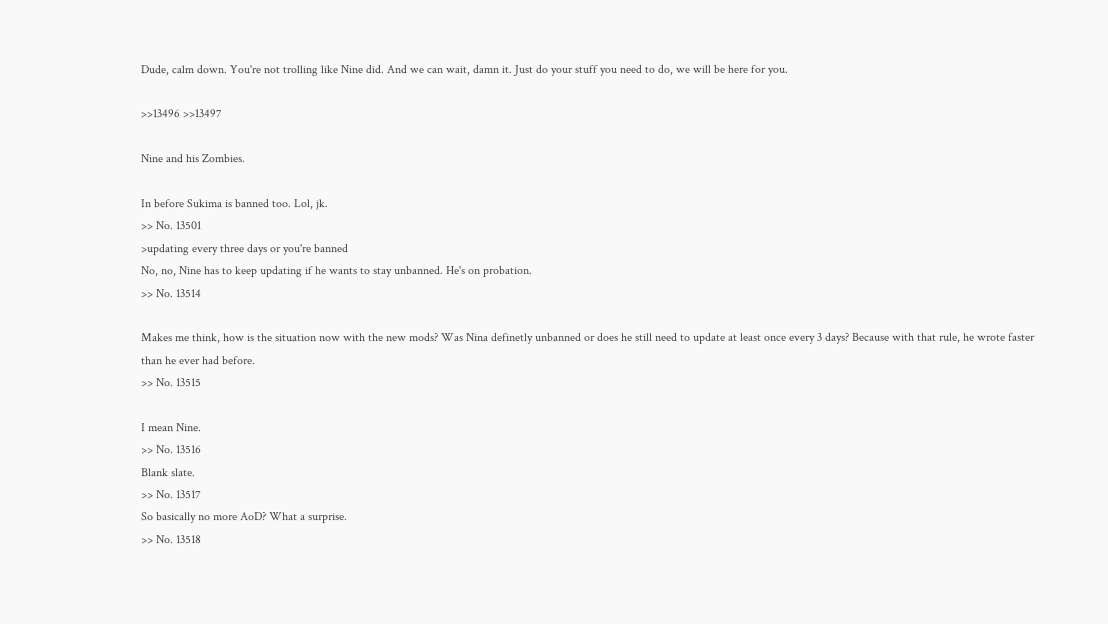Dude, calm down. You're not trolling like Nine did. And we can wait, damn it. Just do your stuff you need to do, we will be here for you.

>>13496 >>13497

Nine and his Zombies.

In before Sukima is banned too. Lol, jk.
>> No. 13501
>updating every three days or you're banned
No, no, Nine has to keep updating if he wants to stay unbanned. He's on probation.
>> No. 13514

Makes me think, how is the situation now with the new mods? Was Nina definetly unbanned or does he still need to update at least once every 3 days? Because with that rule, he wrote faster than he ever had before.
>> No. 13515

I mean Nine.
>> No. 13516
Blank slate.
>> No. 13517
So basically no more AoD? What a surprise.
>> No. 13518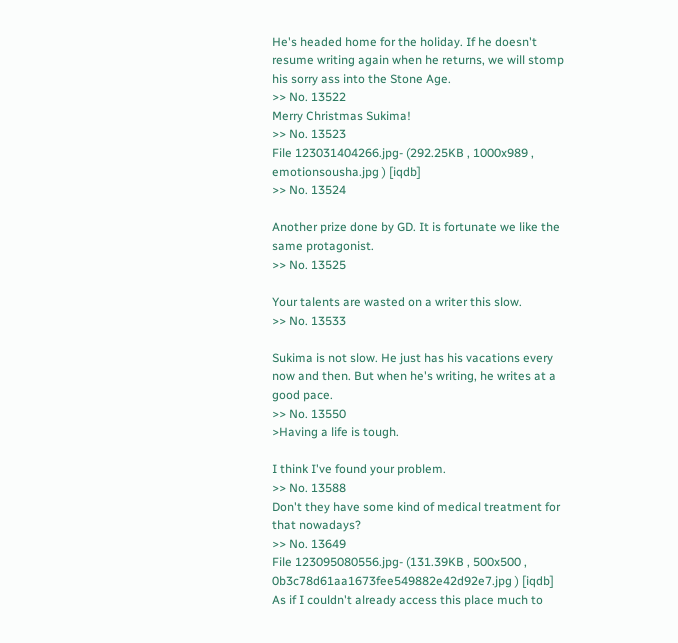He's headed home for the holiday. If he doesn't resume writing again when he returns, we will stomp his sorry ass into the Stone Age.
>> No. 13522
Merry Christmas Sukima!
>> No. 13523
File 123031404266.jpg- (292.25KB , 1000x989 , emotionsousha.jpg ) [iqdb]
>> No. 13524

Another prize done by GD. It is fortunate we like the same protagonist.
>> No. 13525

Your talents are wasted on a writer this slow.
>> No. 13533

Sukima is not slow. He just has his vacations every now and then. But when he's writing, he writes at a good pace.
>> No. 13550
>Having a life is tough.

I think I've found your problem.
>> No. 13588
Don't they have some kind of medical treatment for that nowadays?
>> No. 13649
File 123095080556.jpg- (131.39KB , 500x500 , 0b3c78d61aa1673fee549882e42d92e7.jpg ) [iqdb]
As if I couldn't already access this place much to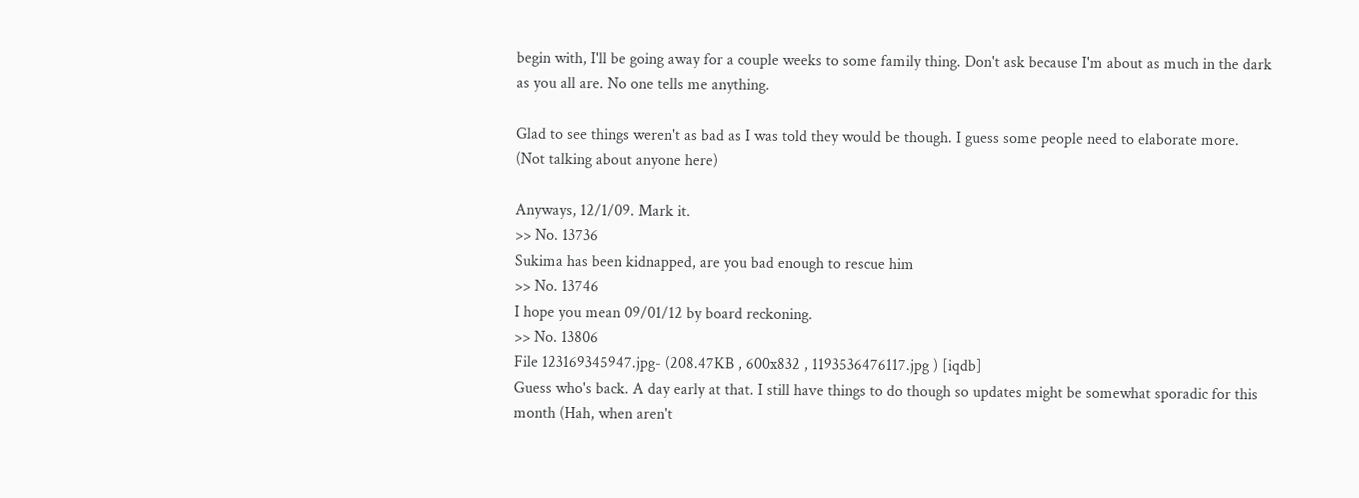begin with, I'll be going away for a couple weeks to some family thing. Don't ask because I'm about as much in the dark as you all are. No one tells me anything.

Glad to see things weren't as bad as I was told they would be though. I guess some people need to elaborate more. (Not talking about anyone here)

Anyways, 12/1/09. Mark it.
>> No. 13736
Sukima has been kidnapped, are you bad enough to rescue him
>> No. 13746
I hope you mean 09/01/12 by board reckoning.
>> No. 13806
File 123169345947.jpg- (208.47KB , 600x832 , 1193536476117.jpg ) [iqdb]
Guess who's back. A day early at that. I still have things to do though so updates might be somewhat sporadic for this month (Hah, when aren't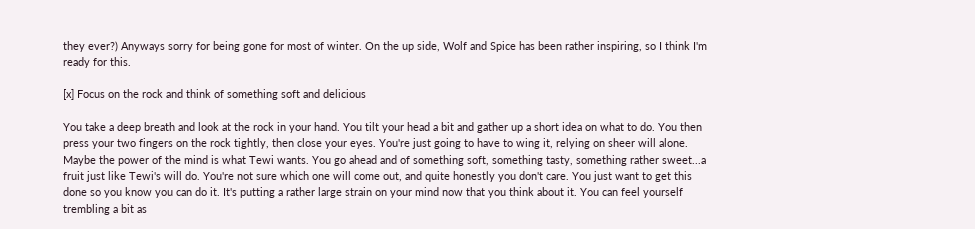they ever?) Anyways sorry for being gone for most of winter. On the up side, Wolf and Spice has been rather inspiring, so I think I'm ready for this.

[x] Focus on the rock and think of something soft and delicious

You take a deep breath and look at the rock in your hand. You tilt your head a bit and gather up a short idea on what to do. You then press your two fingers on the rock tightly, then close your eyes. You're just going to have to wing it, relying on sheer will alone. Maybe the power of the mind is what Tewi wants. You go ahead and of something soft, something tasty, something rather sweet...a fruit just like Tewi's will do. You're not sure which one will come out, and quite honestly you don't care. You just want to get this done so you know you can do it. It's putting a rather large strain on your mind now that you think about it. You can feel yourself trembling a bit as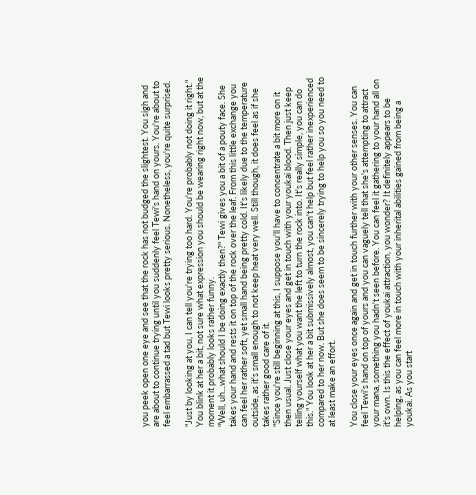you peek open one eye and see that the rock has not budged the slightest. You sigh and are about to continue trying until you suddenly feel Tewi's hand on yours. You're about to feel embarrassed a tad but Tewi looks pretty serious. Nonetheless, you're quite surprised.

"Just by looking at you, I can tell you're trying too hard. You're probably not doing it right." You blink at her a bit, not sure what expression you should be wearing right now, but at the moment it probably looks rather funny.
"Well, uh...what should I be doing exactly then?" Tewi gives you a bit of a pouty face. She takes your hand and rests it on top of the rock over the leaf. From this little exchange you can feel her rather soft, yet small hand being pretty cold. It's likely due to the temperature outside, as it's small enough to not keep heat very well. Still though, it does feel as if she takes rather good care of it.
"Since you're still beginning at this, I suppose you'll have to concentrate a bit more on it then usual. Just close your eyes and get in touch with your youkai blood. Then just keep telling yourself what you want the left to turn the rock into. It's really simple, you can do this." You look at her a bit submissively almost, you can't help but feel rather inexperienced compared to her now. But she does seem to be sincerely trying to help you so you need to at least make an effort.

You close your eyes once again and get in touch further with your other senses. You can feel Tewi's hand on top of yours and you can vaguely tell that she's attempting to attract your mana, something you hadn't seen before. You can feel it gathering to your hand all on it's own. Is this the effect of youkai attraction, you wonder? It definitely appears to be helping, as you can feel more in touch with your inherital abilities gained from being a youkai. As you start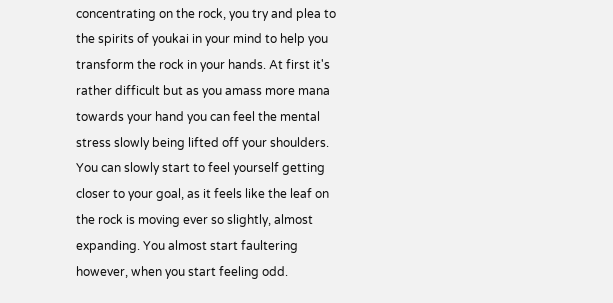concentrating on the rock, you try and plea to the spirits of youkai in your mind to help you transform the rock in your hands. At first it's rather difficult but as you amass more mana towards your hand you can feel the mental stress slowly being lifted off your shoulders. You can slowly start to feel yourself getting closer to your goal, as it feels like the leaf on the rock is moving ever so slightly, almost expanding. You almost start faultering however, when you start feeling odd.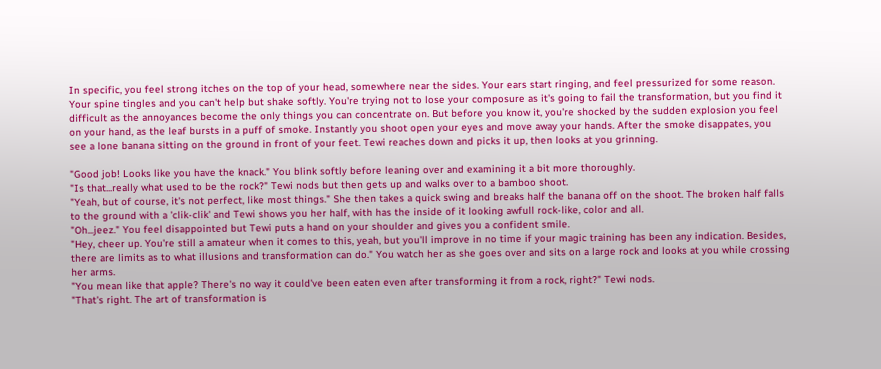In specific, you feel strong itches on the top of your head, somewhere near the sides. Your ears start ringing, and feel pressurized for some reason. Your spine tingles and you can't help but shake softly. You're trying not to lose your composure as it's going to fail the transformation, but you find it difficult as the annoyances become the only things you can concentrate on. But before you know it, you're shocked by the sudden explosion you feel on your hand, as the leaf bursts in a puff of smoke. Instantly you shoot open your eyes and move away your hands. After the smoke disappates, you see a lone banana sitting on the ground in front of your feet. Tewi reaches down and picks it up, then looks at you grinning.

"Good job! Looks like you have the knack." You blink softly before leaning over and examining it a bit more thoroughly.
"Is that...really what used to be the rock?" Tewi nods but then gets up and walks over to a bamboo shoot.
"Yeah, but of course, it's not perfect, like most things." She then takes a quick swing and breaks half the banana off on the shoot. The broken half falls to the ground with a 'clik-clik' and Tewi shows you her half, with has the inside of it looking awfull rock-like, color and all.
"Oh...jeez." You feel disappointed but Tewi puts a hand on your shoulder and gives you a confident smile.
"Hey, cheer up. You're still a amateur when it comes to this, yeah, but you'll improve in no time if your magic training has been any indication. Besides, there are limits as to what illusions and transformation can do." You watch her as she goes over and sits on a large rock and looks at you while crossing her arms.
"You mean like that apple? There's no way it could've been eaten even after transforming it from a rock, right?" Tewi nods.
"That's right. The art of transformation is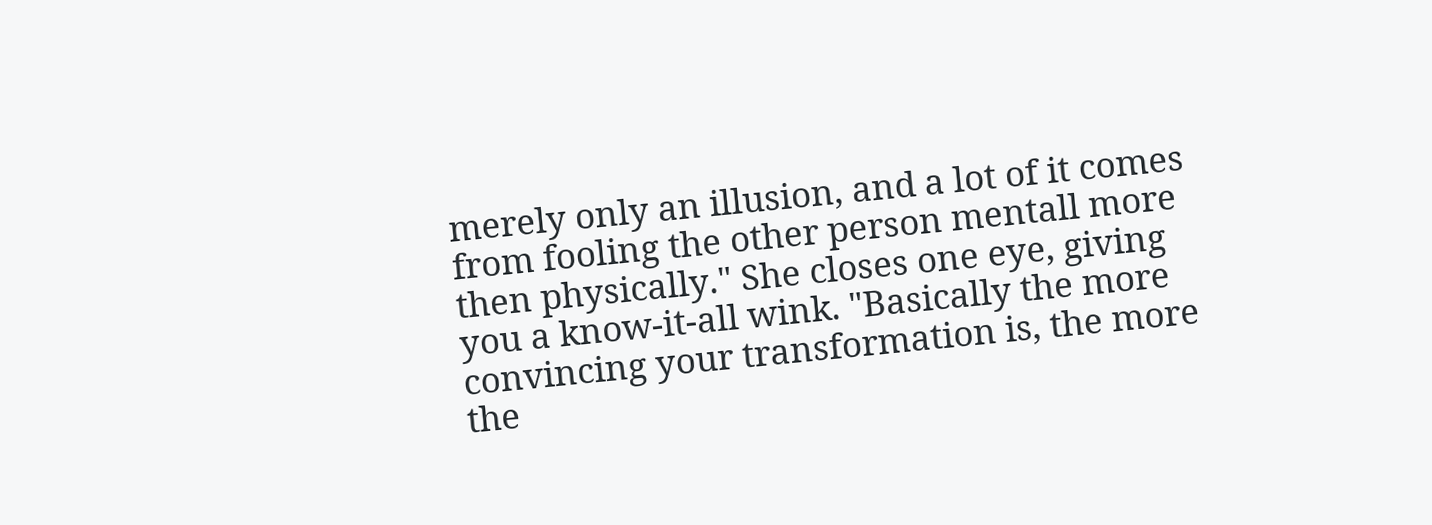merely only an illusion, and a lot of it comes from fooling the other person mentall more then physically." She closes one eye, giving you a know-it-all wink. "Basically the more convincing your transformation is, the more the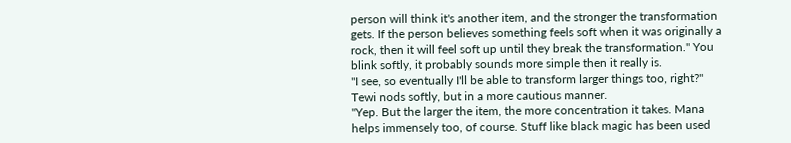person will think it's another item, and the stronger the transformation gets. If the person believes something feels soft when it was originally a rock, then it will feel soft up until they break the transformation." You blink softly, it probably sounds more simple then it really is.
"I see, so eventually I'll be able to transform larger things too, right?" Tewi nods softly, but in a more cautious manner.
"Yep. But the larger the item, the more concentration it takes. Mana helps immensely too, of course. Stuff like black magic has been used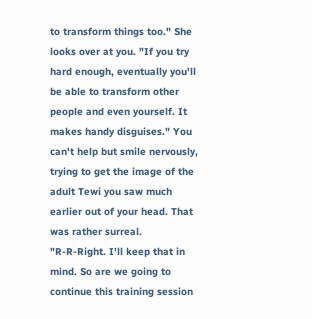to transform things too." She looks over at you. "If you try hard enough, eventually you'll be able to transform other people and even yourself. It makes handy disguises." You can't help but smile nervously, trying to get the image of the adult Tewi you saw much earlier out of your head. That was rather surreal.
"R-R-Right. I'll keep that in mind. So are we going to continue this training session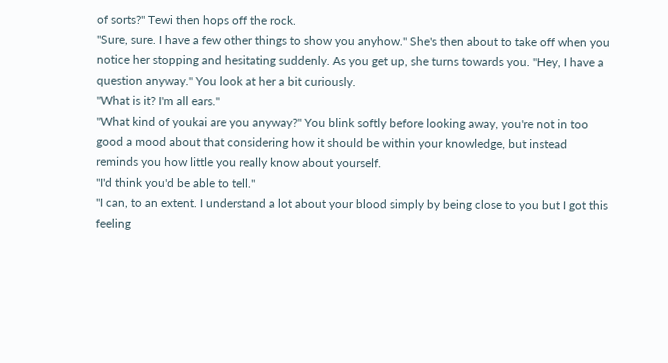of sorts?" Tewi then hops off the rock.
"Sure, sure. I have a few other things to show you anyhow." She's then about to take off when you notice her stopping and hesitating suddenly. As you get up, she turns towards you. "Hey, I have a question anyway." You look at her a bit curiously.
"What is it? I'm all ears."
"What kind of youkai are you anyway?" You blink softly before looking away, you're not in too good a mood about that considering how it should be within your knowledge, but instead reminds you how little you really know about yourself.
"I'd think you'd be able to tell."
"I can, to an extent. I understand a lot about your blood simply by being close to you but I got this feeling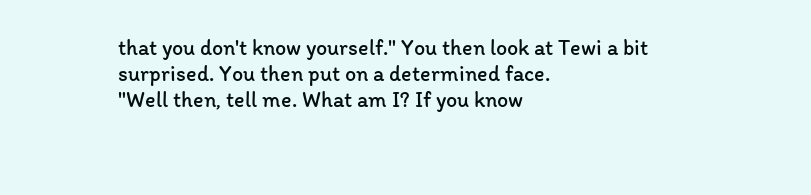that you don't know yourself." You then look at Tewi a bit surprised. You then put on a determined face.
"Well then, tell me. What am I? If you know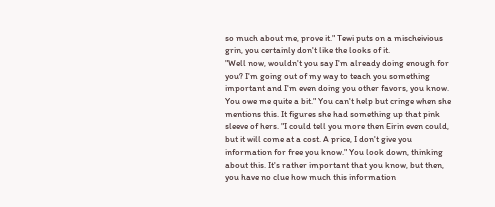so much about me, prove it." Tewi puts on a mischeivious grin, you certainly don't like the looks of it.
"Well now, wouldn't you say I'm already doing enough for you? I'm going out of my way to teach you something important and I'm even doing you other favors, you know. You owe me quite a bit." You can't help but cringe when she mentions this. It figures she had something up that pink sleeve of hers. "I could tell you more then Eirin even could, but it will come at a cost. A price, I don't give you information for free you know." You look down, thinking about this. It's rather important that you know, but then, you have no clue how much this information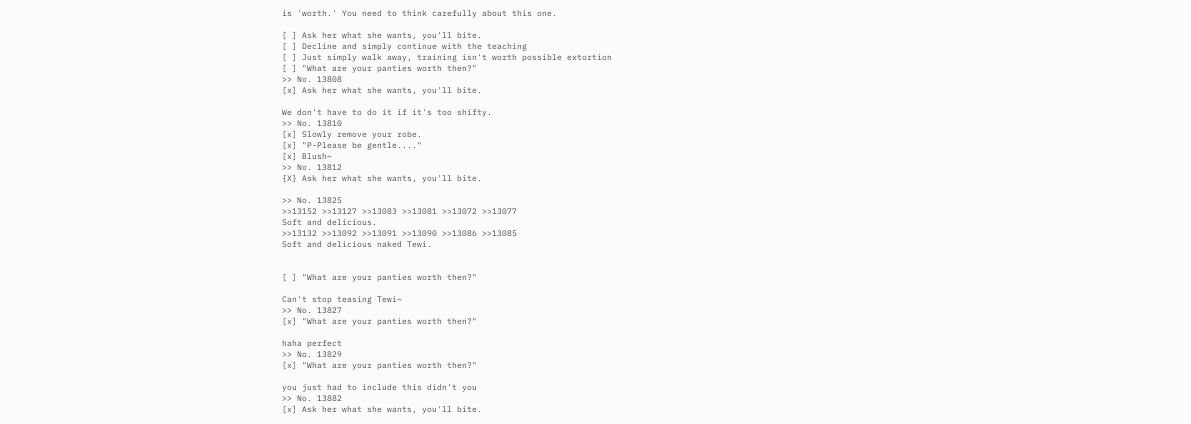is 'worth.' You need to think carefully about this one.

[ ] Ask her what she wants, you'll bite.
[ ] Decline and simply continue with the teaching
[ ] Just simply walk away, training isn't worth possible extortion
[ ] "What are your panties worth then?"
>> No. 13808
[x] Ask her what she wants, you'll bite.

We don't have to do it if it's too shifty.
>> No. 13810
[x] Slowly remove your robe.
[x] "P-Please be gentle...."
[x] Blush~
>> No. 13812
{X} Ask her what she wants, you'll bite.

>> No. 13825
>>13152 >>13127 >>13083 >>13081 >>13072 >>13077
Soft and delicious.
>>13132 >>13092 >>13091 >>13090 >>13086 >>13085
Soft and delicious naked Tewi.


[ ] "What are your panties worth then?"

Can't stop teasing Tewi~
>> No. 13827
[x] "What are your panties worth then?"

haha perfect
>> No. 13829
[x] "What are your panties worth then?"

you just had to include this didn't you
>> No. 13882
[x] Ask her what she wants, you'll bite.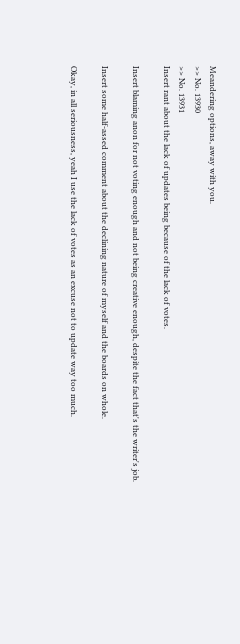Meandering options, away with you.
>> No. 13930
>> No. 13931
Insert rant about the lack of updates being because of the lack of votes.

Insert blaming anon for not voting enough and not being creative enough, despite the fact that's the writer's job.

Insert some half-assed comment about the declining nature of myself and the boards on whole.

Okay, in all seriousness, yeah I use the lack of votes as an excuse not to update way too much.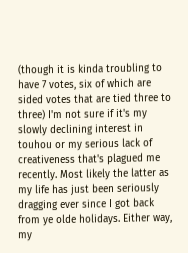(though it is kinda troubling to have 7 votes, six of which are sided votes that are tied three to three) I'm not sure if it's my slowly declining interest in touhou or my serious lack of creativeness that's plagued me recently. Most likely the latter as my life has just been seriously dragging ever since I got back from ye olde holidays. Either way, my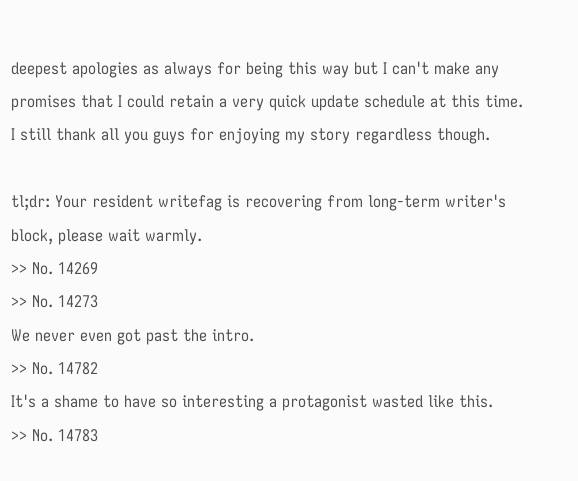deepest apologies as always for being this way but I can't make any promises that I could retain a very quick update schedule at this time. I still thank all you guys for enjoying my story regardless though.

tl;dr: Your resident writefag is recovering from long-term writer's block, please wait warmly.
>> No. 14269
>> No. 14273
We never even got past the intro.
>> No. 14782
It's a shame to have so interesting a protagonist wasted like this.
>> No. 14783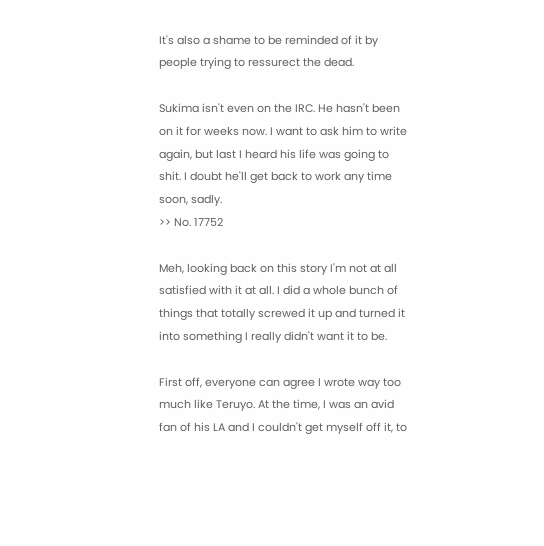It's also a shame to be reminded of it by people trying to ressurect the dead.

Sukima isn't even on the IRC. He hasn't been on it for weeks now. I want to ask him to write again, but last I heard his life was going to shit. I doubt he'll get back to work any time soon, sadly.
>> No. 17752

Meh, looking back on this story I'm not at all satisfied with it at all. I did a whole bunch of things that totally screwed it up and turned it into something I really didn't want it to be.

First off, everyone can agree I wrote way too much like Teruyo. At the time, I was an avid fan of his LA and I couldn't get myself off it, to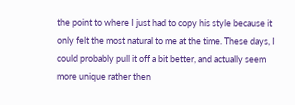the point to where I just had to copy his style because it only felt the most natural to me at the time. These days, I could probably pull it off a bit better, and actually seem more unique rather then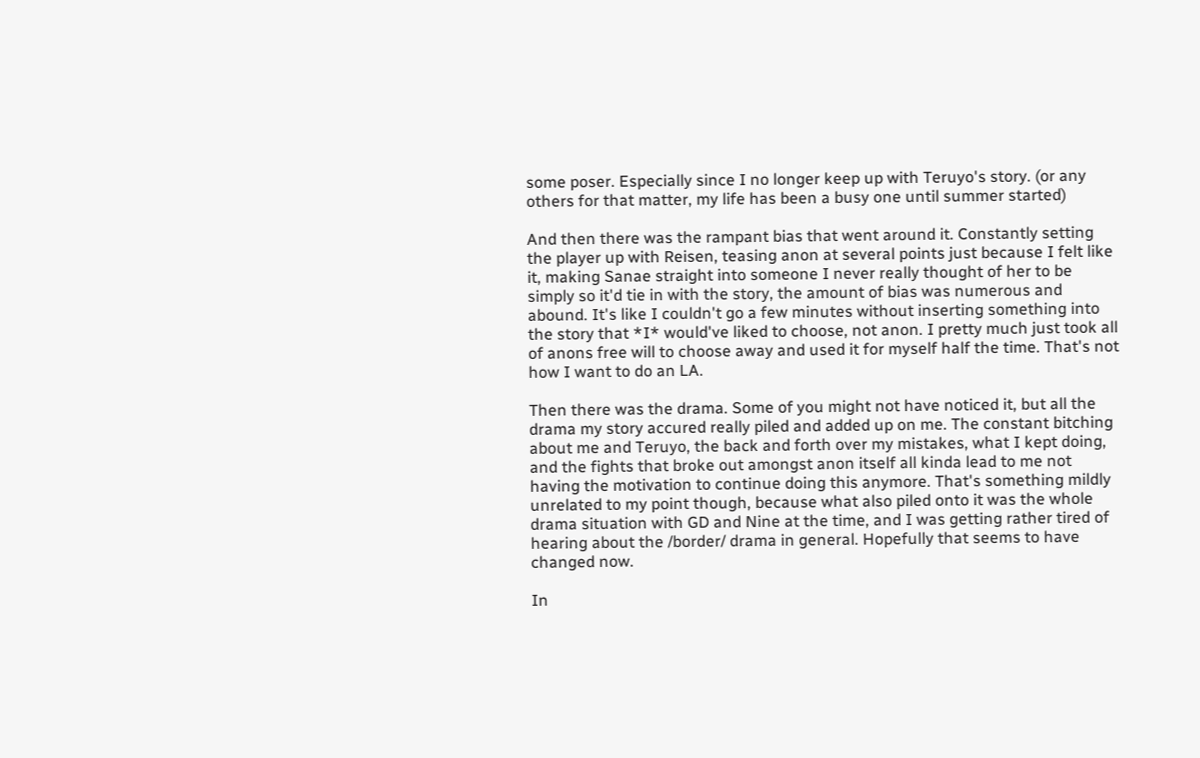some poser. Especially since I no longer keep up with Teruyo's story. (or any others for that matter, my life has been a busy one until summer started)

And then there was the rampant bias that went around it. Constantly setting the player up with Reisen, teasing anon at several points just because I felt like it, making Sanae straight into someone I never really thought of her to be simply so it'd tie in with the story, the amount of bias was numerous and abound. It's like I couldn't go a few minutes without inserting something into the story that *I* would've liked to choose, not anon. I pretty much just took all of anons free will to choose away and used it for myself half the time. That's not how I want to do an LA.

Then there was the drama. Some of you might not have noticed it, but all the drama my story accured really piled and added up on me. The constant bitching about me and Teruyo, the back and forth over my mistakes, what I kept doing, and the fights that broke out amongst anon itself all kinda lead to me not having the motivation to continue doing this anymore. That's something mildly unrelated to my point though, because what also piled onto it was the whole drama situation with GD and Nine at the time, and I was getting rather tired of hearing about the /border/ drama in general. Hopefully that seems to have changed now.

In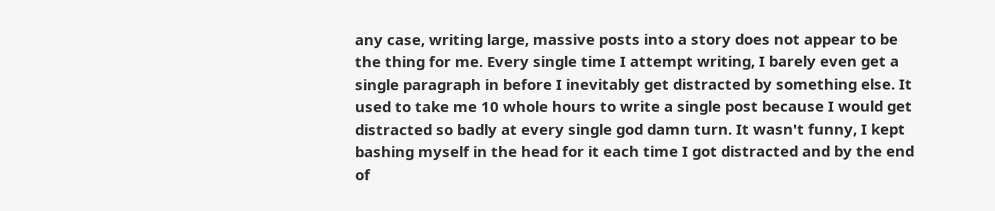any case, writing large, massive posts into a story does not appear to be the thing for me. Every single time I attempt writing, I barely even get a single paragraph in before I inevitably get distracted by something else. It used to take me 10 whole hours to write a single post because I would get distracted so badly at every single god damn turn. It wasn't funny, I kept bashing myself in the head for it each time I got distracted and by the end of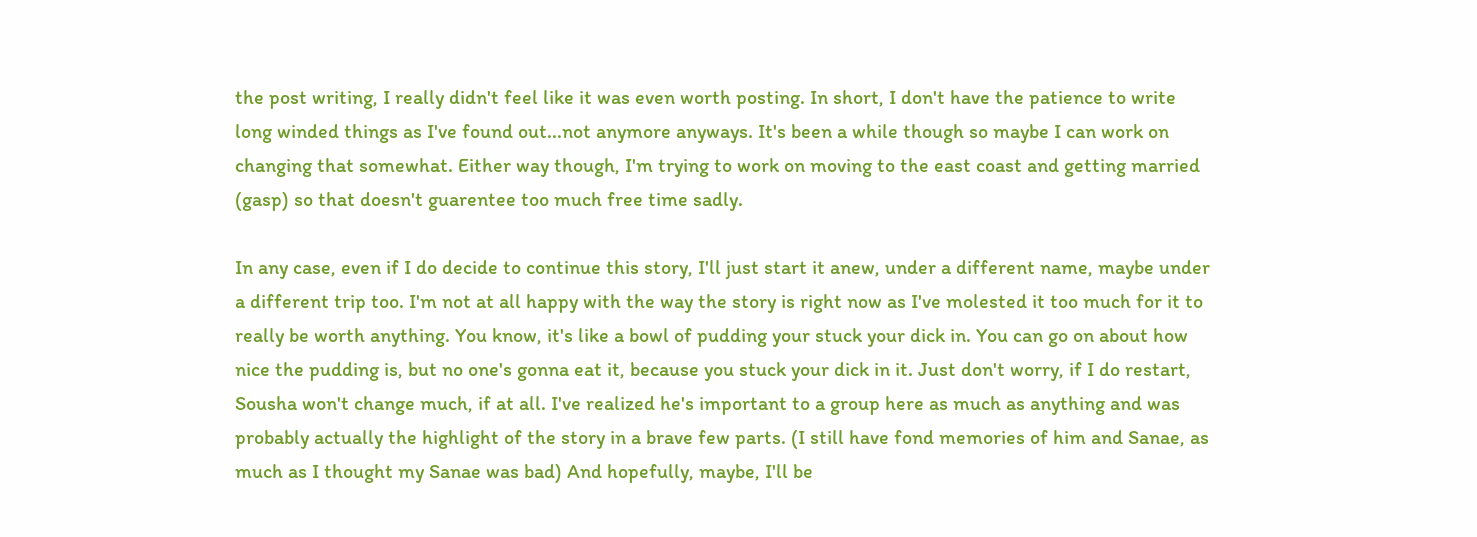the post writing, I really didn't feel like it was even worth posting. In short, I don't have the patience to write long winded things as I've found out...not anymore anyways. It's been a while though so maybe I can work on changing that somewhat. Either way though, I'm trying to work on moving to the east coast and getting married (gasp) so that doesn't guarentee too much free time sadly.

In any case, even if I do decide to continue this story, I'll just start it anew, under a different name, maybe under a different trip too. I'm not at all happy with the way the story is right now as I've molested it too much for it to really be worth anything. You know, it's like a bowl of pudding your stuck your dick in. You can go on about how nice the pudding is, but no one's gonna eat it, because you stuck your dick in it. Just don't worry, if I do restart, Sousha won't change much, if at all. I've realized he's important to a group here as much as anything and was probably actually the highlight of the story in a brave few parts. (I still have fond memories of him and Sanae, as much as I thought my Sanae was bad) And hopefully, maybe, I'll be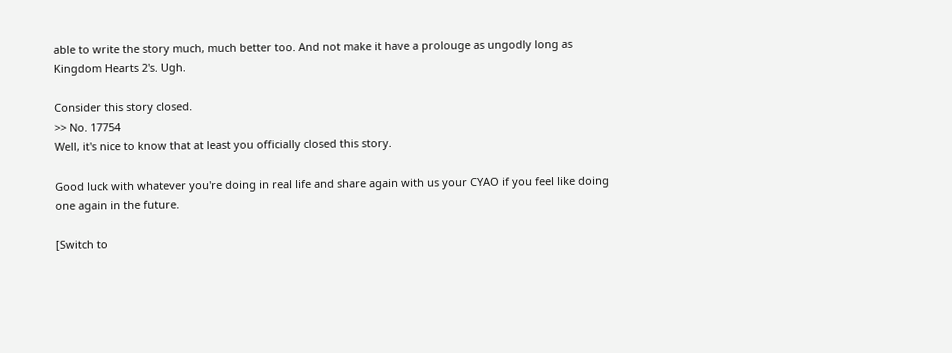able to write the story much, much better too. And not make it have a prolouge as ungodly long as Kingdom Hearts 2's. Ugh.

Consider this story closed.
>> No. 17754
Well, it's nice to know that at least you officially closed this story.

Good luck with whatever you're doing in real life and share again with us your CYAO if you feel like doing one again in the future.

[Switch to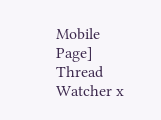Mobile Page]
Thread Watcher x